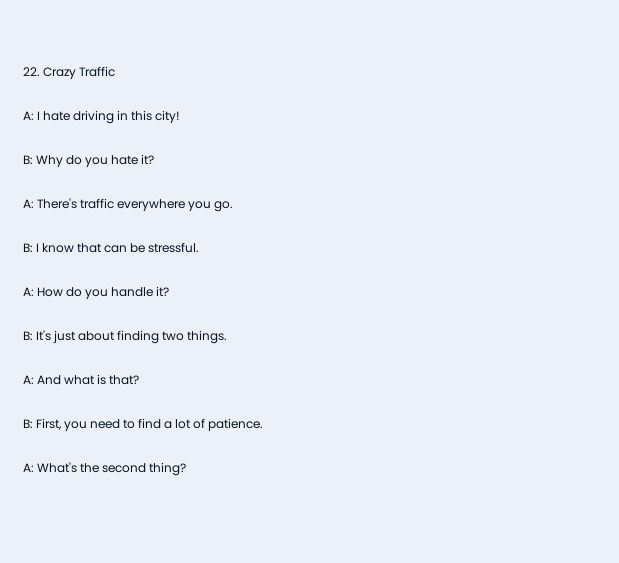22. Crazy Traffic

A: I hate driving in this city!

B: Why do you hate it?

A: There's traffic everywhere you go.

B: I know that can be stressful.

A: How do you handle it?

B: It's just about finding two things.

A: And what is that?

B: First, you need to find a lot of patience.

A: What's the second thing?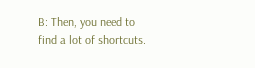B: Then, you need to find a lot of shortcuts.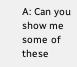A: Can you show me some of these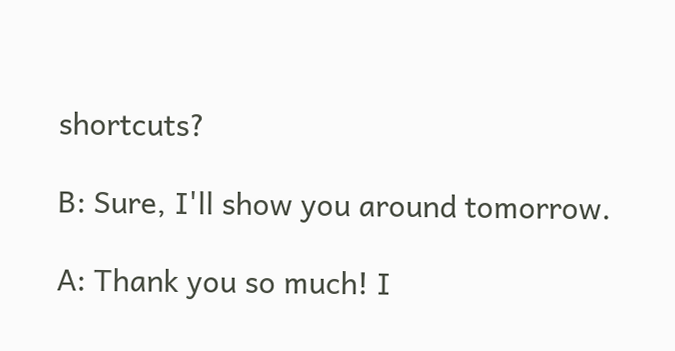shortcuts?

B: Sure, I'll show you around tomorrow.

A: Thank you so much! I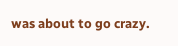was about to go crazy.